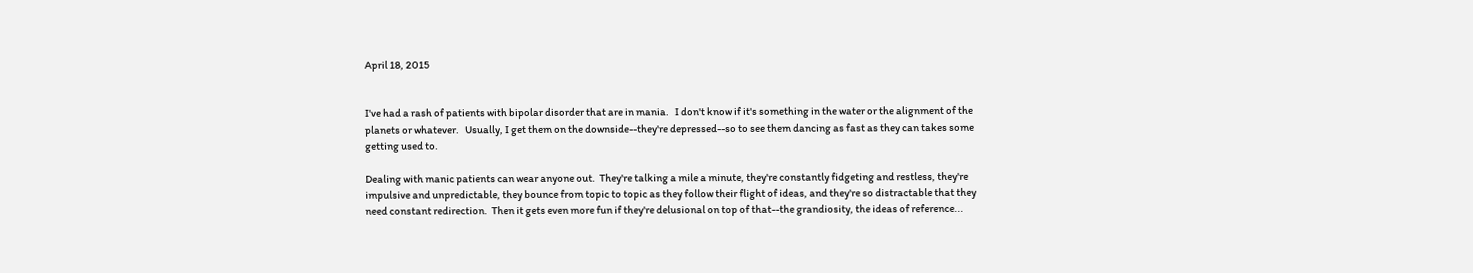April 18, 2015


I've had a rash of patients with bipolar disorder that are in mania.   I don't know if it's something in the water or the alignment of the planets or whatever.   Usually, I get them on the downside--they're depressed--so to see them dancing as fast as they can takes some getting used to.

Dealing with manic patients can wear anyone out.  They're talking a mile a minute, they're constantly fidgeting and restless, they're impulsive and unpredictable, they bounce from topic to topic as they follow their flight of ideas, and they're so distractable that they need constant redirection.  Then it gets even more fun if they're delusional on top of that--the grandiosity, the ideas of reference...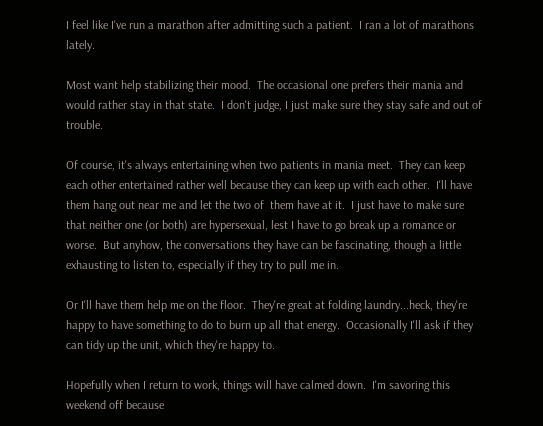I feel like I've run a marathon after admitting such a patient.  I ran a lot of marathons lately.

Most want help stabilizing their mood.  The occasional one prefers their mania and would rather stay in that state.  I don't judge, I just make sure they stay safe and out of trouble.

Of course, it's always entertaining when two patients in mania meet.  They can keep each other entertained rather well because they can keep up with each other.  I'll have them hang out near me and let the two of  them have at it.  I just have to make sure that neither one (or both) are hypersexual, lest I have to go break up a romance or worse.  But anyhow, the conversations they have can be fascinating, though a little exhausting to listen to, especially if they try to pull me in.

Or I'll have them help me on the floor.  They're great at folding laundry...heck, they're happy to have something to do to burn up all that energy.  Occasionally I'll ask if they can tidy up the unit, which they're happy to.

Hopefully when I return to work, things will have calmed down.  I'm savoring this weekend off because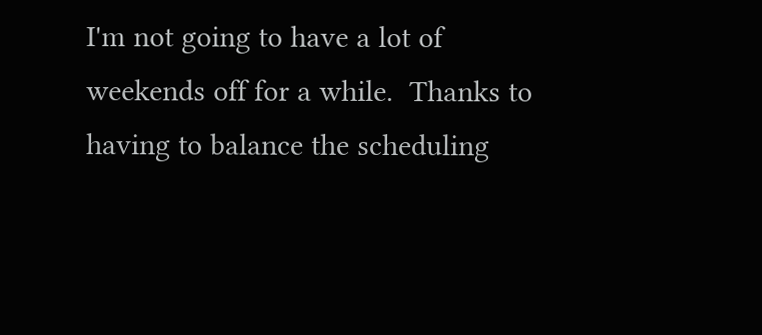I'm not going to have a lot of weekends off for a while.  Thanks to having to balance the scheduling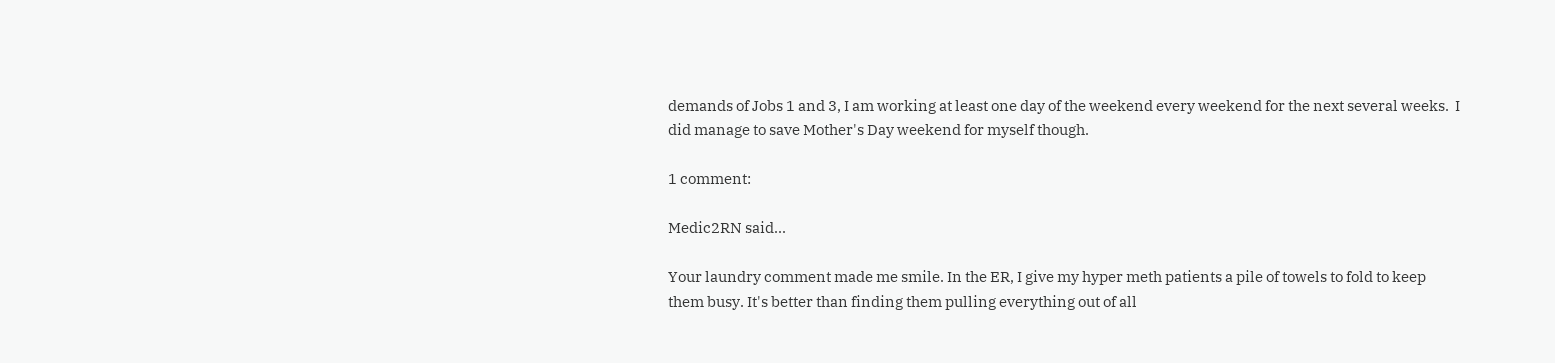demands of Jobs 1 and 3, I am working at least one day of the weekend every weekend for the next several weeks.  I did manage to save Mother's Day weekend for myself though.

1 comment:

Medic2RN said...

Your laundry comment made me smile. In the ER, I give my hyper meth patients a pile of towels to fold to keep them busy. It's better than finding them pulling everything out of all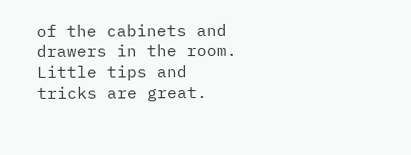of the cabinets and drawers in the room. Little tips and tricks are great.